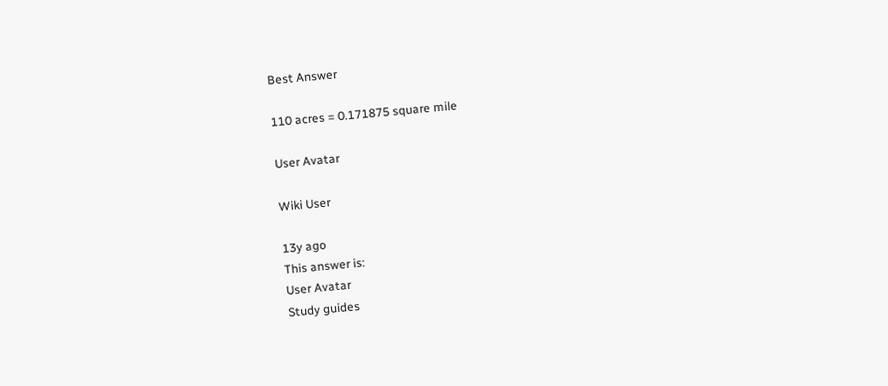Best Answer

110 acres = 0.171875 square mile

User Avatar

Wiki User

13y ago
This answer is:
User Avatar
Study guides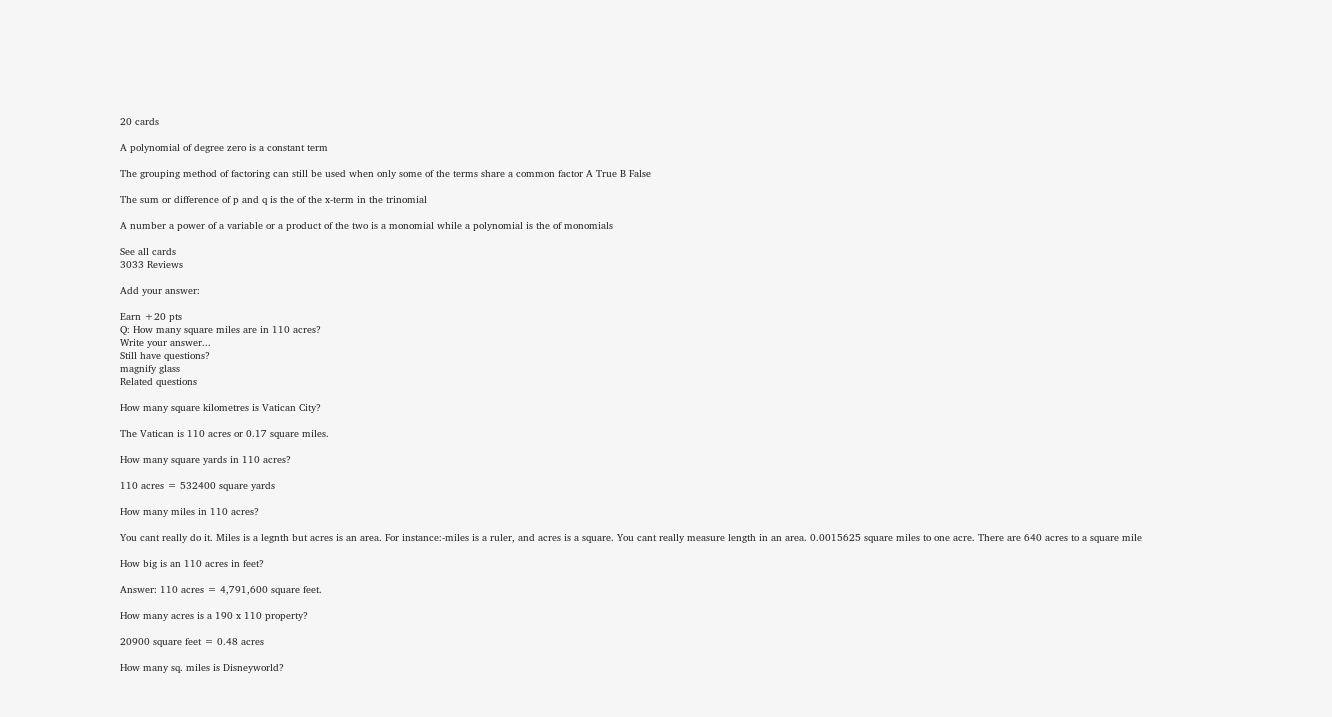20 cards

A polynomial of degree zero is a constant term

The grouping method of factoring can still be used when only some of the terms share a common factor A True B False

The sum or difference of p and q is the of the x-term in the trinomial

A number a power of a variable or a product of the two is a monomial while a polynomial is the of monomials

See all cards
3033 Reviews

Add your answer:

Earn +20 pts
Q: How many square miles are in 110 acres?
Write your answer...
Still have questions?
magnify glass
Related questions

How many square kilometres is Vatican City?

The Vatican is 110 acres or 0.17 square miles.

How many square yards in 110 acres?

110 acres = 532400 square yards

How many miles in 110 acres?

You cant really do it. Miles is a legnth but acres is an area. For instance:-miles is a ruler, and acres is a square. You cant really measure length in an area. 0.0015625 square miles to one acre. There are 640 acres to a square mile

How big is an 110 acres in feet?

Answer: 110 acres = 4,791,600 square feet.

How many acres is a 190 x 110 property?

20900 square feet = 0.48 acres

How many sq. miles is Disneyworld?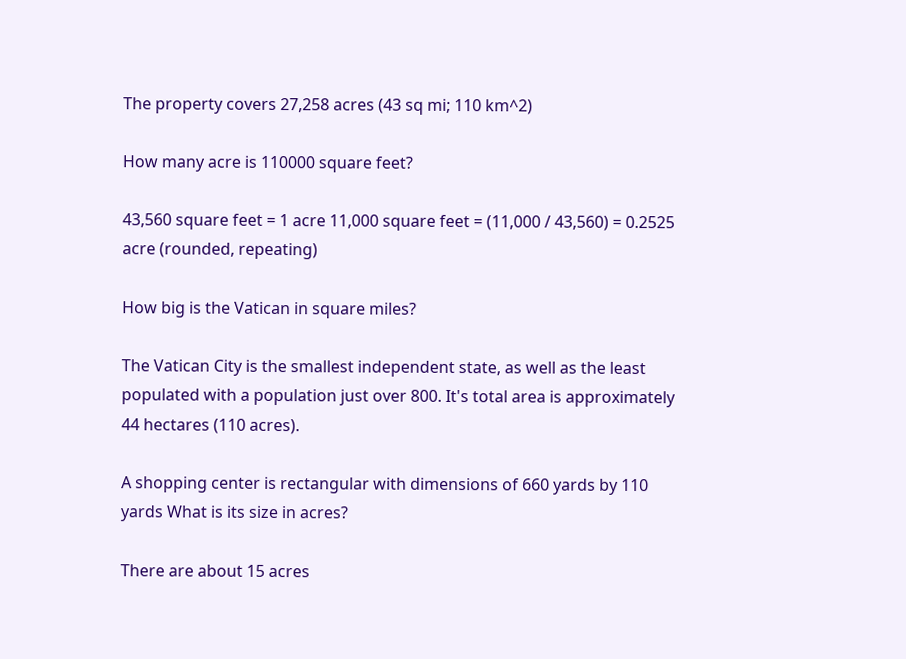The property covers 27,258 acres (43 sq mi; 110 km^2)

How many acre is 110000 square feet?

43,560 square feet = 1 acre 11,000 square feet = (11,000 / 43,560) = 0.2525 acre (rounded, repeating)

How big is the Vatican in square miles?

The Vatican City is the smallest independent state, as well as the least populated with a population just over 800. It's total area is approximately 44 hectares (110 acres).

A shopping center is rectangular with dimensions of 660 yards by 110 yards What is its size in acres?

There are about 15 acres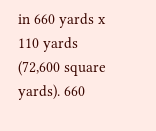in 660 yards x 110 yards (72,600 square yards). 660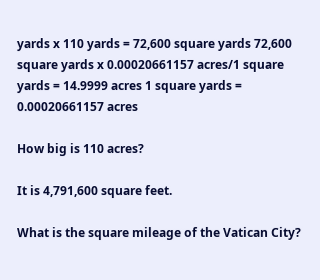yards x 110 yards = 72,600 square yards 72,600 square yards x 0.00020661157 acres/1 square yards = 14.9999 acres 1 square yards = 0.00020661157 acres

How big is 110 acres?

It is 4,791,600 square feet.

What is the square mileage of the Vatican City?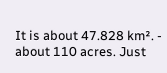It is about 47.828 km². - about 110 acres. Just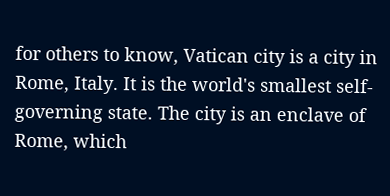for others to know, Vatican city is a city in Rome, Italy. It is the world's smallest self-governing state. The city is an enclave of Rome, which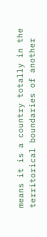means it is a country totally in the territorical boundaries of another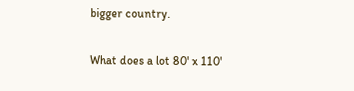bigger country.

What does a lot 80' x 110'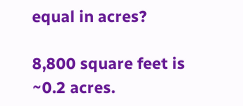equal in acres?

8,800 square feet is ~0.2 acres.